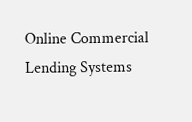Online Commercial Lending Systems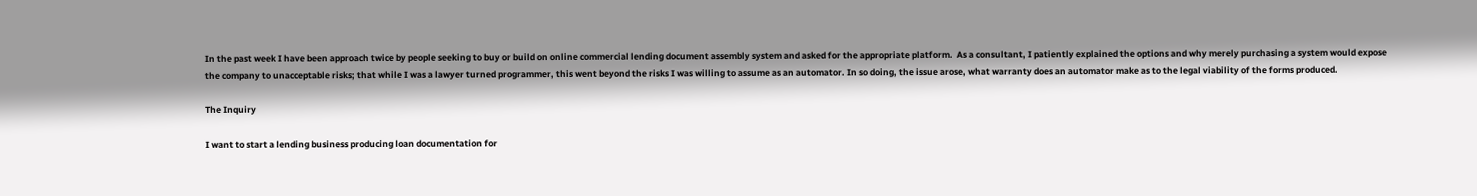In the past week I have been approach twice by people seeking to buy or build on online commercial lending document assembly system and asked for the appropriate platform.  As a consultant, I patiently explained the options and why merely purchasing a system would expose the company to unacceptable risks; that while I was a lawyer turned programmer, this went beyond the risks I was willing to assume as an automator. In so doing, the issue arose, what warranty does an automator make as to the legal viability of the forms produced.

The Inquiry

I want to start a lending business producing loan documentation for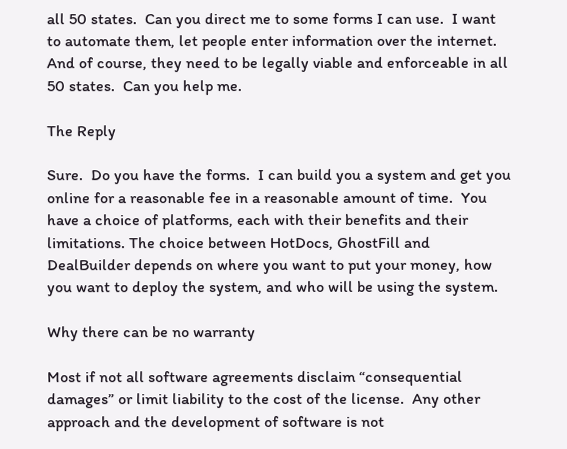all 50 states.  Can you direct me to some forms I can use.  I want to automate them, let people enter information over the internet.  And of course, they need to be legally viable and enforceable in all 50 states.  Can you help me.

The Reply

Sure.  Do you have the forms.  I can build you a system and get you online for a reasonable fee in a reasonable amount of time.  You have a choice of platforms, each with their benefits and their limitations. The choice between HotDocs, GhostFill and DealBuilder depends on where you want to put your money, how you want to deploy the system, and who will be using the system.

Why there can be no warranty

Most if not all software agreements disclaim “consequential damages” or limit liability to the cost of the license.  Any other approach and the development of software is not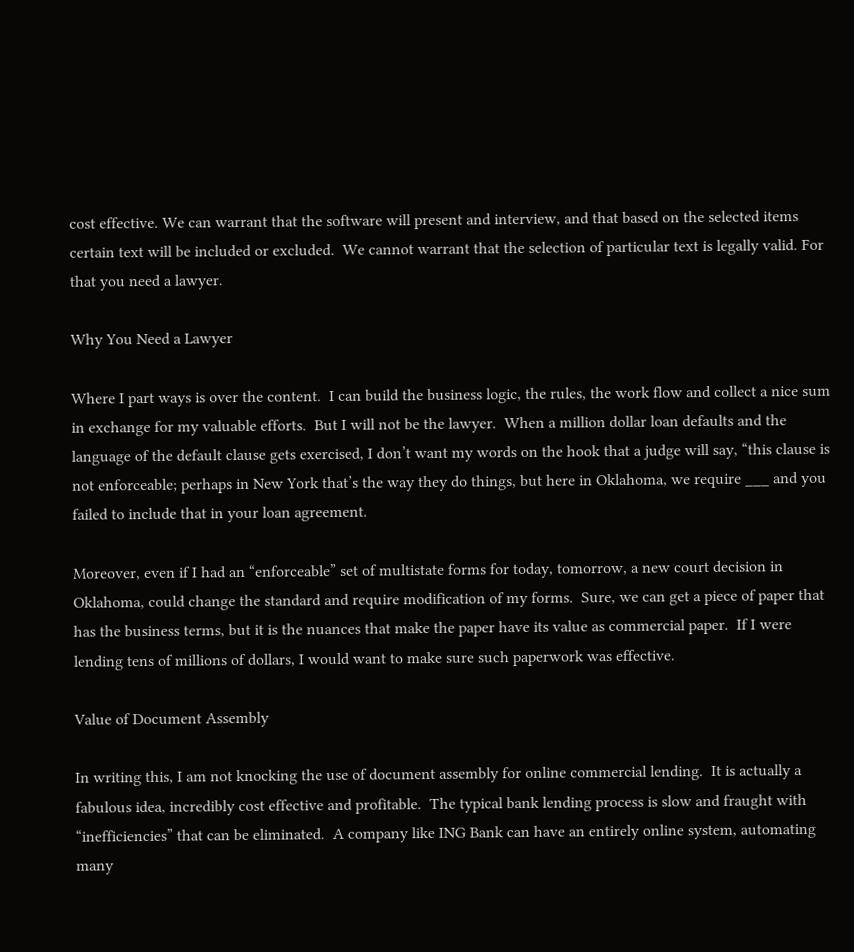cost effective. We can warrant that the software will present and interview, and that based on the selected items certain text will be included or excluded.  We cannot warrant that the selection of particular text is legally valid. For that you need a lawyer.

Why You Need a Lawyer

Where I part ways is over the content.  I can build the business logic, the rules, the work flow and collect a nice sum in exchange for my valuable efforts.  But I will not be the lawyer.  When a million dollar loan defaults and the language of the default clause gets exercised, I don’t want my words on the hook that a judge will say, “this clause is not enforceable; perhaps in New York that’s the way they do things, but here in Oklahoma, we require ___ and you failed to include that in your loan agreement.

Moreover, even if I had an “enforceable” set of multistate forms for today, tomorrow, a new court decision in Oklahoma, could change the standard and require modification of my forms.  Sure, we can get a piece of paper that has the business terms, but it is the nuances that make the paper have its value as commercial paper.  If I were lending tens of millions of dollars, I would want to make sure such paperwork was effective.

Value of Document Assembly

In writing this, I am not knocking the use of document assembly for online commercial lending.  It is actually a fabulous idea, incredibly cost effective and profitable.  The typical bank lending process is slow and fraught with “inefficiencies” that can be eliminated.  A company like ING Bank can have an entirely online system, automating many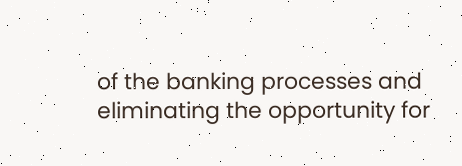of the banking processes and eliminating the opportunity for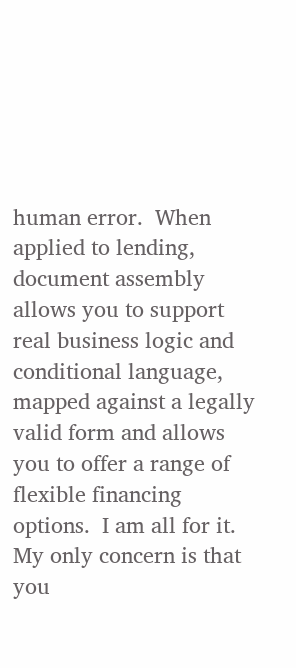human error.  When applied to lending, document assembly allows you to support real business logic and conditional language, mapped against a legally valid form and allows you to offer a range of flexible financing options.  I am all for it.  My only concern is that you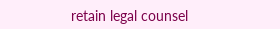retain legal counsel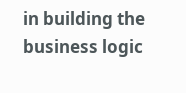in building the business logic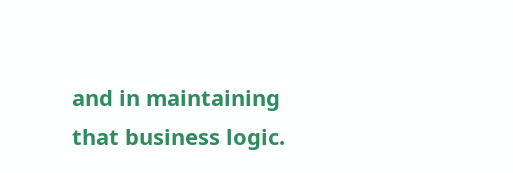and in maintaining that business logic.